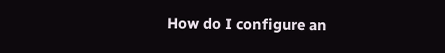How do I configure an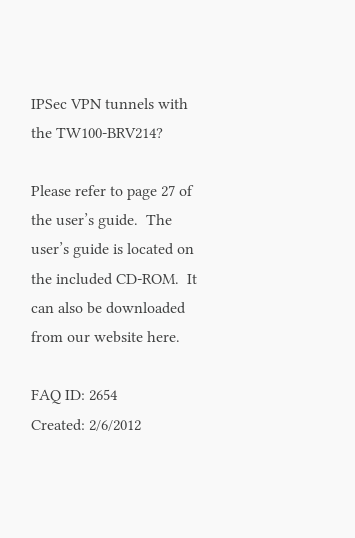IPSec VPN tunnels with the TW100-BRV214?

Please refer to page 27 of the user’s guide.  The user’s guide is located on the included CD-ROM.  It can also be downloaded from our website here.

FAQ ID: 2654
Created: 2/6/2012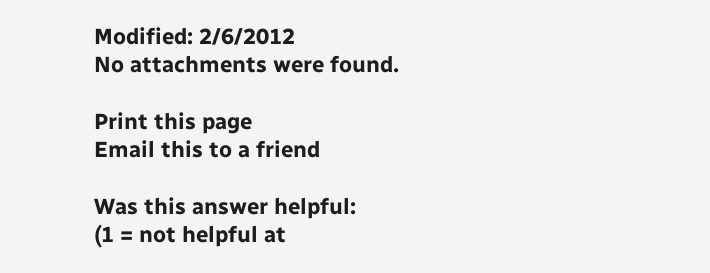Modified: 2/6/2012
No attachments were found.

Print this page
Email this to a friend

Was this answer helpful:
(1 = not helpful at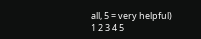all, 5 = very helpful)
1 2 3 4 5